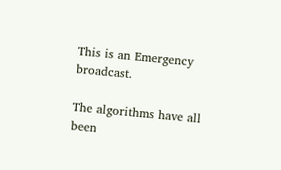This is an Emergency broadcast.

The algorithms have all been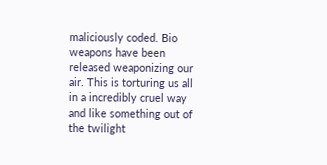maliciously coded. Bio weapons have been released weaponizing our air. This is torturing us all in a incredibly cruel way and like something out of the twilight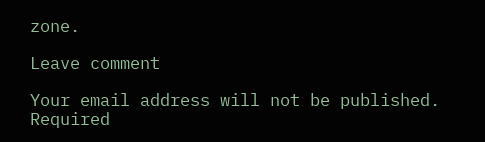zone.

Leave comment

Your email address will not be published. Required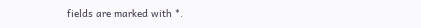fields are marked with *.